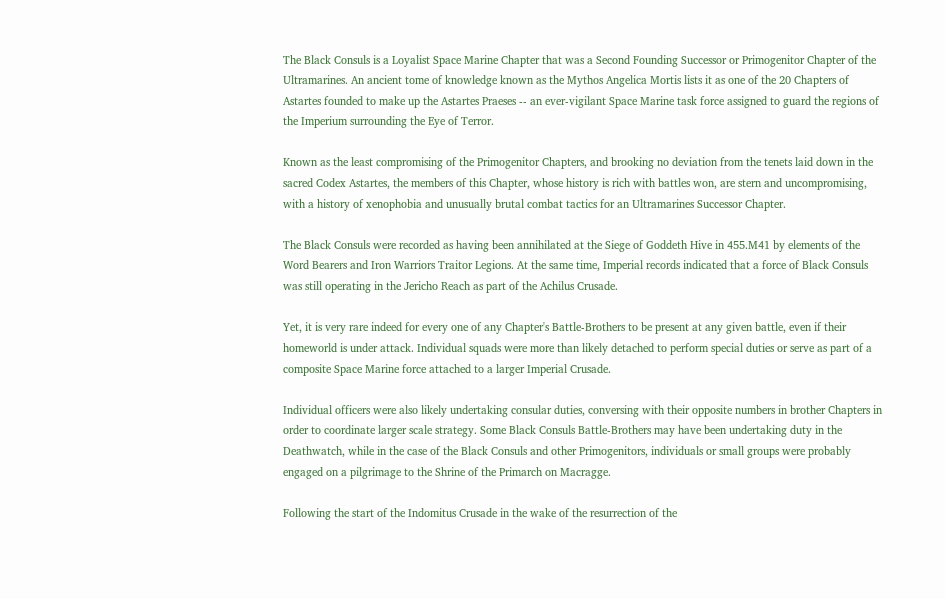The Black Consuls is a Loyalist Space Marine Chapter that was a Second Founding Successor or Primogenitor Chapter of the Ultramarines. An ancient tome of knowledge known as the Mythos Angelica Mortis lists it as one of the 20 Chapters of Astartes founded to make up the Astartes Praeses -- an ever-vigilant Space Marine task force assigned to guard the regions of the Imperium surrounding the Eye of Terror.

Known as the least compromising of the Primogenitor Chapters, and brooking no deviation from the tenets laid down in the sacred Codex Astartes, the members of this Chapter, whose history is rich with battles won, are stern and uncompromising, with a history of xenophobia and unusually brutal combat tactics for an Ultramarines Successor Chapter.

The Black Consuls were recorded as having been annihilated at the Siege of Goddeth Hive in 455.M41 by elements of the Word Bearers and Iron Warriors Traitor Legions. At the same time, Imperial records indicated that a force of Black Consuls was still operating in the Jericho Reach as part of the Achilus Crusade.

Yet, it is very rare indeed for every one of any Chapter's Battle-Brothers to be present at any given battle, even if their homeworld is under attack. Individual squads were more than likely detached to perform special duties or serve as part of a composite Space Marine force attached to a larger Imperial Crusade.

Individual officers were also likely undertaking consular duties, conversing with their opposite numbers in brother Chapters in order to coordinate larger scale strategy. Some Black Consuls Battle-Brothers may have been undertaking duty in the Deathwatch, while in the case of the Black Consuls and other Primogenitors, individuals or small groups were probably engaged on a pilgrimage to the Shrine of the Primarch on Macragge.

Following the start of the Indomitus Crusade in the wake of the resurrection of the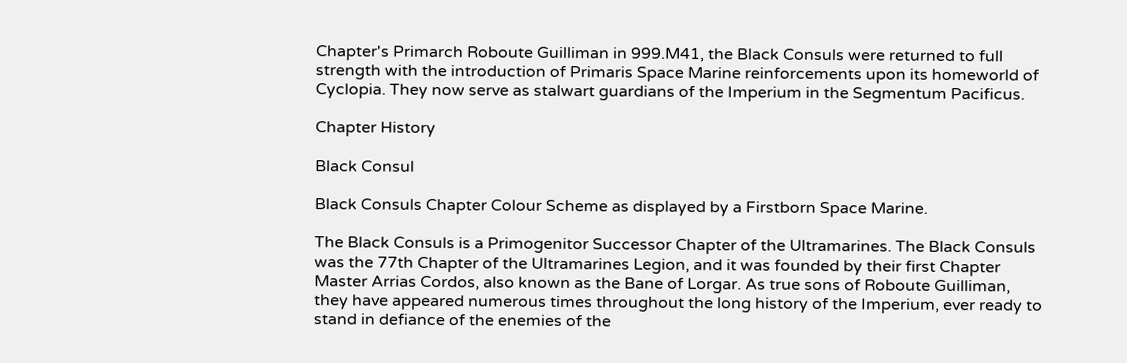Chapter's Primarch Roboute Guilliman in 999.M41, the Black Consuls were returned to full strength with the introduction of Primaris Space Marine reinforcements upon its homeworld of Cyclopia. They now serve as stalwart guardians of the Imperium in the Segmentum Pacificus.

Chapter History

Black Consul

Black Consuls Chapter Colour Scheme as displayed by a Firstborn Space Marine.

The Black Consuls is a Primogenitor Successor Chapter of the Ultramarines. The Black Consuls was the 77th Chapter of the Ultramarines Legion, and it was founded by their first Chapter Master Arrias Cordos, also known as the Bane of Lorgar. As true sons of Roboute Guilliman, they have appeared numerous times throughout the long history of the Imperium, ever ready to stand in defiance of the enemies of the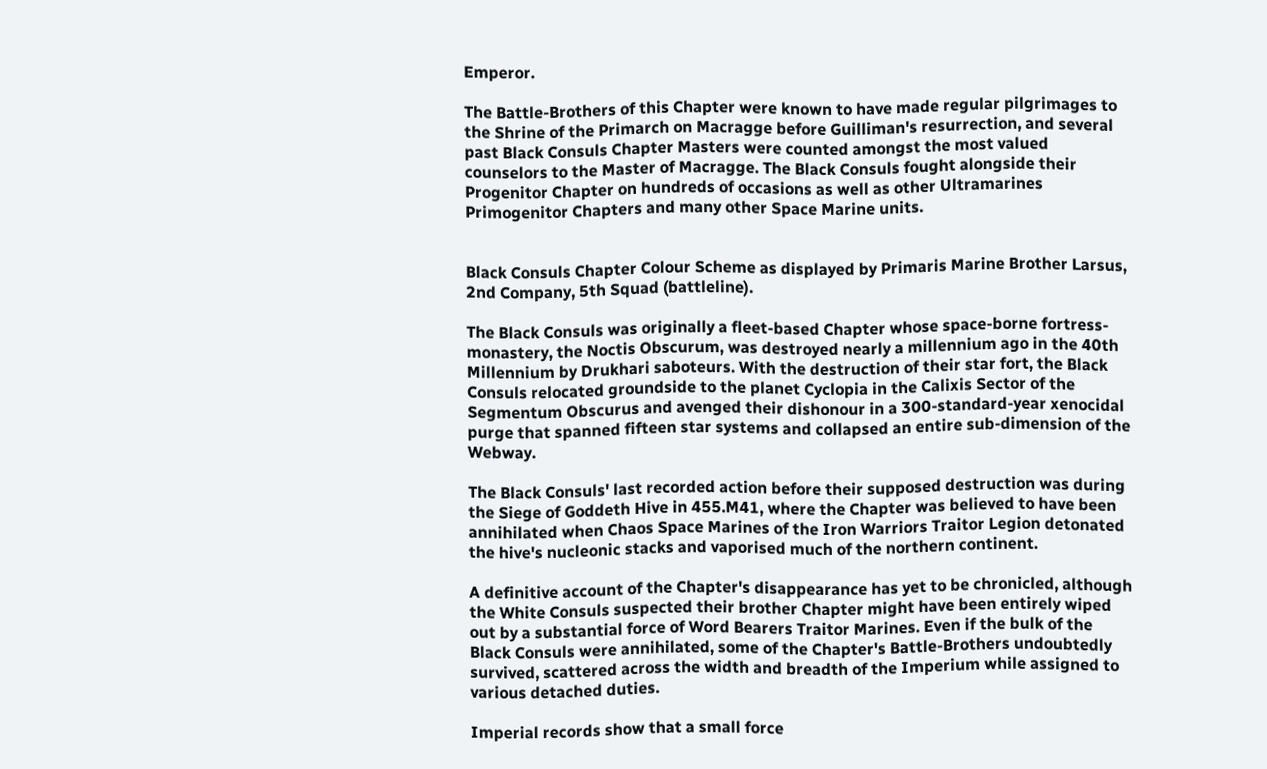Emperor.

The Battle-Brothers of this Chapter were known to have made regular pilgrimages to the Shrine of the Primarch on Macragge before Guilliman's resurrection, and several past Black Consuls Chapter Masters were counted amongst the most valued counselors to the Master of Macragge. The Black Consuls fought alongside their Progenitor Chapter on hundreds of occasions as well as other Ultramarines Primogenitor Chapters and many other Space Marine units.


Black Consuls Chapter Colour Scheme as displayed by Primaris Marine Brother Larsus, 2nd Company, 5th Squad (battleline).

The Black Consuls was originally a fleet-based Chapter whose space-borne fortress-monastery, the Noctis Obscurum, was destroyed nearly a millennium ago in the 40th Millennium by Drukhari saboteurs. With the destruction of their star fort, the Black Consuls relocated groundside to the planet Cyclopia in the Calixis Sector of the Segmentum Obscurus and avenged their dishonour in a 300-standard-year xenocidal purge that spanned fifteen star systems and collapsed an entire sub-dimension of the Webway.

The Black Consuls' last recorded action before their supposed destruction was during the Siege of Goddeth Hive in 455.M41, where the Chapter was believed to have been annihilated when Chaos Space Marines of the Iron Warriors Traitor Legion detonated the hive's nucleonic stacks and vaporised much of the northern continent.

A definitive account of the Chapter's disappearance has yet to be chronicled, although the White Consuls suspected their brother Chapter might have been entirely wiped out by a substantial force of Word Bearers Traitor Marines. Even if the bulk of the Black Consuls were annihilated, some of the Chapter's Battle-Brothers undoubtedly survived, scattered across the width and breadth of the Imperium while assigned to various detached duties.

Imperial records show that a small force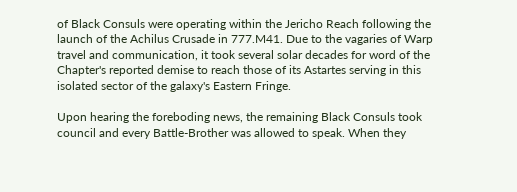of Black Consuls were operating within the Jericho Reach following the launch of the Achilus Crusade in 777.M41. Due to the vagaries of Warp travel and communication, it took several solar decades for word of the Chapter's reported demise to reach those of its Astartes serving in this isolated sector of the galaxy's Eastern Fringe.

Upon hearing the foreboding news, the remaining Black Consuls took council and every Battle-Brother was allowed to speak. When they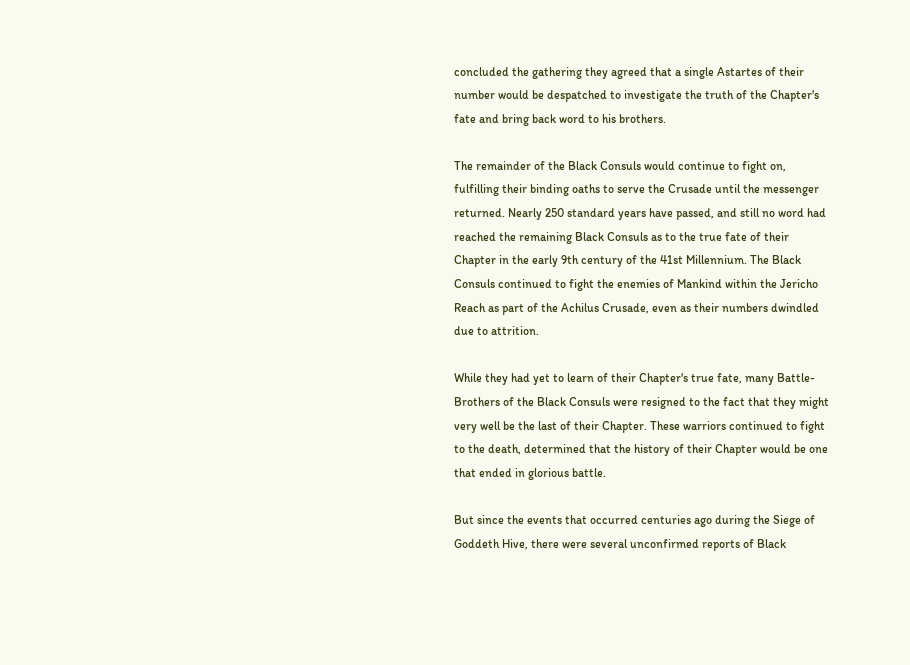concluded the gathering they agreed that a single Astartes of their number would be despatched to investigate the truth of the Chapter's fate and bring back word to his brothers.

The remainder of the Black Consuls would continue to fight on, fulfilling their binding oaths to serve the Crusade until the messenger returned. Nearly 250 standard years have passed, and still no word had reached the remaining Black Consuls as to the true fate of their Chapter in the early 9th century of the 41st Millennium. The Black Consuls continued to fight the enemies of Mankind within the Jericho Reach as part of the Achilus Crusade, even as their numbers dwindled due to attrition.

While they had yet to learn of their Chapter's true fate, many Battle-Brothers of the Black Consuls were resigned to the fact that they might very well be the last of their Chapter. These warriors continued to fight to the death, determined that the history of their Chapter would be one that ended in glorious battle.

But since the events that occurred centuries ago during the Siege of Goddeth Hive, there were several unconfirmed reports of Black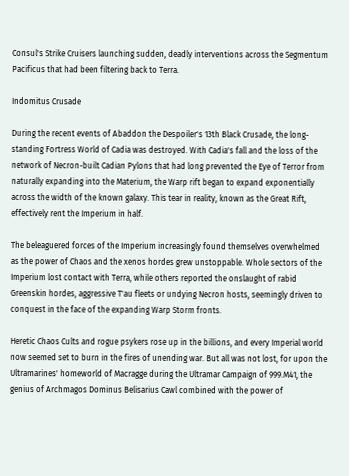Consul's Strike Cruisers launching sudden, deadly interventions across the Segmentum Pacificus that had been filtering back to Terra.

Indomitus Crusade

During the recent events of Abaddon the Despoiler's 13th Black Crusade, the long-standing Fortress World of Cadia was destroyed. With Cadia's fall and the loss of the network of Necron-built Cadian Pylons that had long prevented the Eye of Terror from naturally expanding into the Materium, the Warp rift began to expand exponentially across the width of the known galaxy. This tear in reality, known as the Great Rift, effectively rent the Imperium in half.

The beleaguered forces of the Imperium increasingly found themselves overwhelmed as the power of Chaos and the xenos hordes grew unstoppable. Whole sectors of the Imperium lost contact with Terra, while others reported the onslaught of rabid Greenskin hordes, aggressive T'au fleets or undying Necron hosts, seemingly driven to conquest in the face of the expanding Warp Storm fronts.

Heretic Chaos Cults and rogue psykers rose up in the billions, and every Imperial world now seemed set to burn in the fires of unending war. But all was not lost, for upon the Ultramarines' homeworld of Macragge during the Ultramar Campaign of 999.M41, the genius of Archmagos Dominus Belisarius Cawl combined with the power of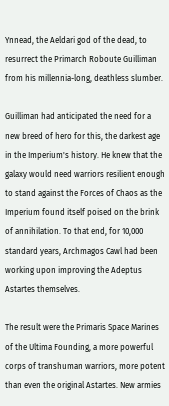Ynnead, the Aeldari god of the dead, to resurrect the Primarch Roboute Guilliman from his millennia-long, deathless slumber.

Guilliman had anticipated the need for a new breed of hero for this, the darkest age in the Imperium's history. He knew that the galaxy would need warriors resilient enough to stand against the Forces of Chaos as the Imperium found itself poised on the brink of annihilation. To that end, for 10,000 standard years, Archmagos Cawl had been working upon improving the Adeptus Astartes themselves.

The result were the Primaris Space Marines of the Ultima Founding, a more powerful corps of transhuman warriors, more potent than even the original Astartes. New armies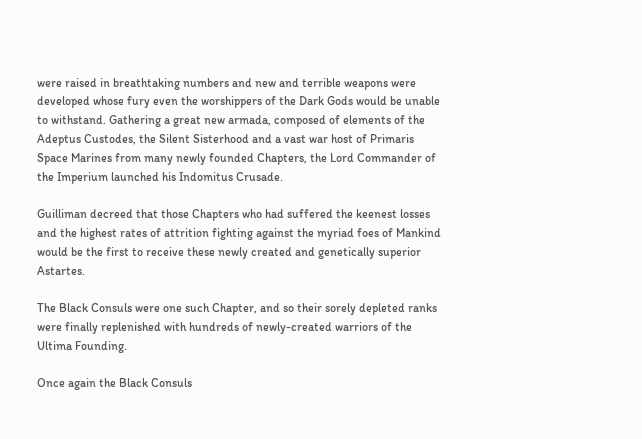were raised in breathtaking numbers and new and terrible weapons were developed whose fury even the worshippers of the Dark Gods would be unable to withstand. Gathering a great new armada, composed of elements of the Adeptus Custodes, the Silent Sisterhood and a vast war host of Primaris Space Marines from many newly founded Chapters, the Lord Commander of the Imperium launched his Indomitus Crusade.

Guilliman decreed that those Chapters who had suffered the keenest losses and the highest rates of attrition fighting against the myriad foes of Mankind would be the first to receive these newly created and genetically superior Astartes.

The Black Consuls were one such Chapter, and so their sorely depleted ranks were finally replenished with hundreds of newly-created warriors of the Ultima Founding.

Once again the Black Consuls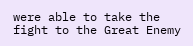were able to take the fight to the Great Enemy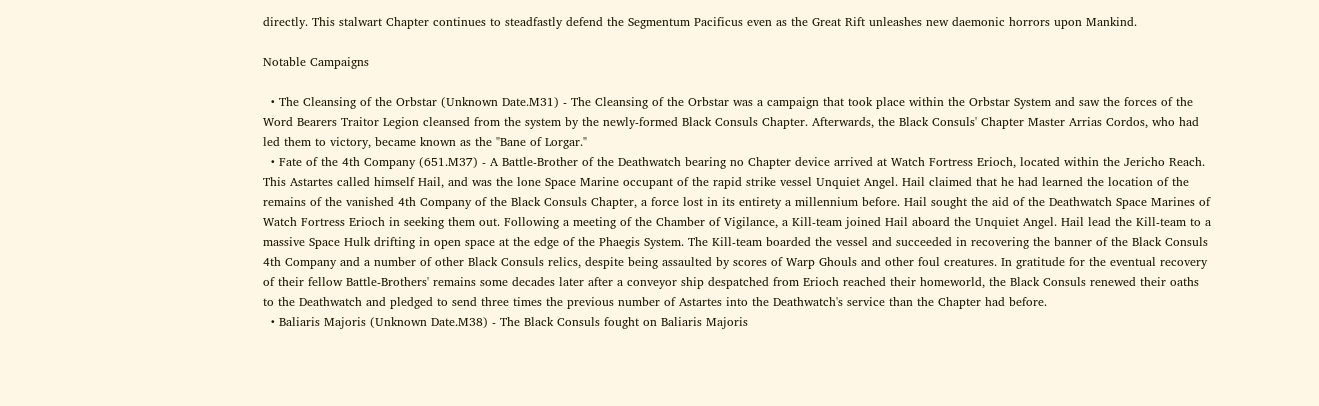directly. This stalwart Chapter continues to steadfastly defend the Segmentum Pacificus even as the Great Rift unleashes new daemonic horrors upon Mankind.

Notable Campaigns

  • The Cleansing of the Orbstar (Unknown Date.M31) - The Cleansing of the Orbstar was a campaign that took place within the Orbstar System and saw the forces of the Word Bearers Traitor Legion cleansed from the system by the newly-formed Black Consuls Chapter. Afterwards, the Black Consuls' Chapter Master Arrias Cordos, who had led them to victory, became known as the "Bane of Lorgar."
  • Fate of the 4th Company (651.M37) - A Battle-Brother of the Deathwatch bearing no Chapter device arrived at Watch Fortress Erioch, located within the Jericho Reach. This Astartes called himself Hail, and was the lone Space Marine occupant of the rapid strike vessel Unquiet Angel. Hail claimed that he had learned the location of the remains of the vanished 4th Company of the Black Consuls Chapter, a force lost in its entirety a millennium before. Hail sought the aid of the Deathwatch Space Marines of Watch Fortress Erioch in seeking them out. Following a meeting of the Chamber of Vigilance, a Kill-team joined Hail aboard the Unquiet Angel. Hail lead the Kill-team to a massive Space Hulk drifting in open space at the edge of the Phaegis System. The Kill-team boarded the vessel and succeeded in recovering the banner of the Black Consuls 4th Company and a number of other Black Consuls relics, despite being assaulted by scores of Warp Ghouls and other foul creatures. In gratitude for the eventual recovery of their fellow Battle-Brothers' remains some decades later after a conveyor ship despatched from Erioch reached their homeworld, the Black Consuls renewed their oaths to the Deathwatch and pledged to send three times the previous number of Astartes into the Deathwatch's service than the Chapter had before.
  • Baliaris Majoris (Unknown Date.M38) - The Black Consuls fought on Baliaris Majoris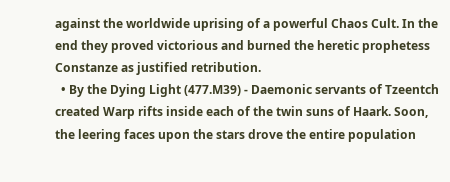against the worldwide uprising of a powerful Chaos Cult. In the end they proved victorious and burned the heretic prophetess Constanze as justified retribution.
  • By the Dying Light (477.M39) - Daemonic servants of Tzeentch created Warp rifts inside each of the twin suns of Haark. Soon, the leering faces upon the stars drove the entire population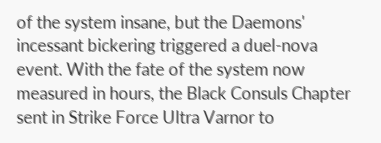of the system insane, but the Daemons' incessant bickering triggered a duel-nova event. With the fate of the system now measured in hours, the Black Consuls Chapter sent in Strike Force Ultra Varnor to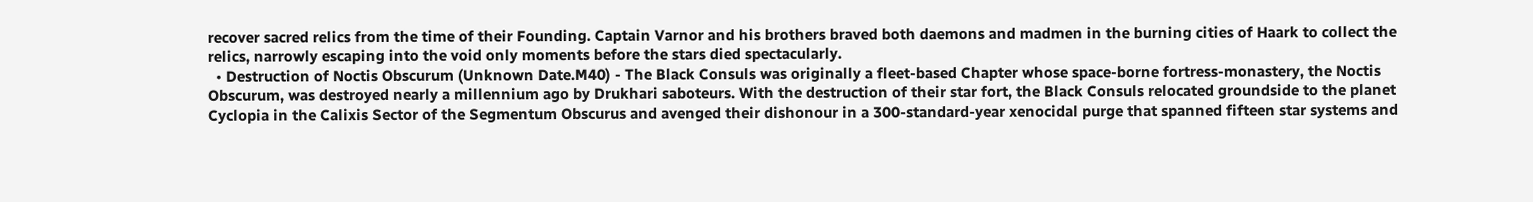recover sacred relics from the time of their Founding. Captain Varnor and his brothers braved both daemons and madmen in the burning cities of Haark to collect the relics, narrowly escaping into the void only moments before the stars died spectacularly.
  • Destruction of Noctis Obscurum (Unknown Date.M40) - The Black Consuls was originally a fleet-based Chapter whose space-borne fortress-monastery, the Noctis Obscurum, was destroyed nearly a millennium ago by Drukhari saboteurs. With the destruction of their star fort, the Black Consuls relocated groundside to the planet Cyclopia in the Calixis Sector of the Segmentum Obscurus and avenged their dishonour in a 300-standard-year xenocidal purge that spanned fifteen star systems and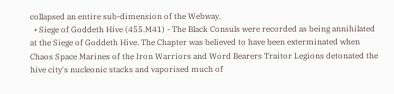collapsed an entire sub-dimension of the Webway.
  • Siege of Goddeth Hive (455.M41) - The Black Consuls were recorded as being annihilated at the Siege of Goddeth Hive. The Chapter was believed to have been exterminated when Chaos Space Marines of the Iron Warriors and Word Bearers Traitor Legions detonated the hive city's nucleonic stacks and vaporised much of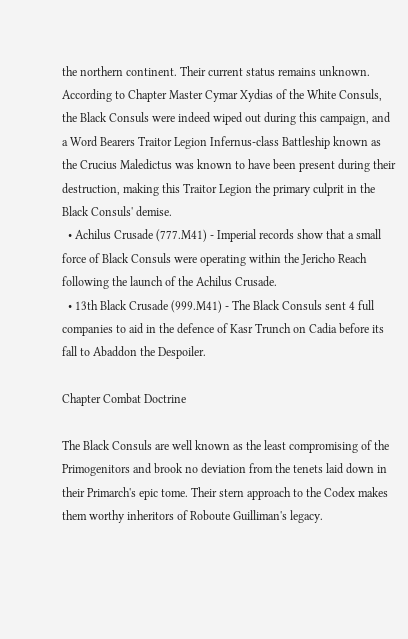the northern continent. Their current status remains unknown. According to Chapter Master Cymar Xydias of the White Consuls, the Black Consuls were indeed wiped out during this campaign, and a Word Bearers Traitor Legion Infernus-class Battleship known as the Crucius Maledictus was known to have been present during their destruction, making this Traitor Legion the primary culprit in the Black Consuls' demise.
  • Achilus Crusade (777.M41) - Imperial records show that a small force of Black Consuls were operating within the Jericho Reach following the launch of the Achilus Crusade.
  • 13th Black Crusade (999.M41) - The Black Consuls sent 4 full companies to aid in the defence of Kasr Trunch on Cadia before its fall to Abaddon the Despoiler.

Chapter Combat Doctrine

The Black Consuls are well known as the least compromising of the Primogenitors and brook no deviation from the tenets laid down in their Primarch's epic tome. Their stern approach to the Codex makes them worthy inheritors of Roboute Guilliman's legacy.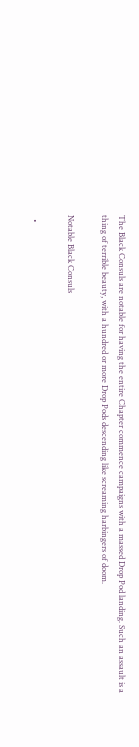The Black Consuls are notable for having the entire Chapter commence campaigns with a massed Drop Pod landing. Such an assault is a thing of terrible beauty, with a hundred or more Drop Pods descending like screaming harbingers of doom.

Notable Black Consuls

  •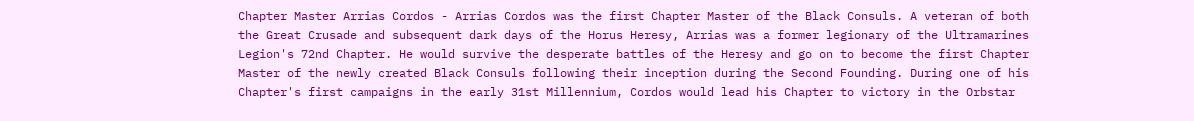Chapter Master Arrias Cordos - Arrias Cordos was the first Chapter Master of the Black Consuls. A veteran of both the Great Crusade and subsequent dark days of the Horus Heresy, Arrias was a former legionary of the Ultramarines Legion's 72nd Chapter. He would survive the desperate battles of the Heresy and go on to become the first Chapter Master of the newly created Black Consuls following their inception during the Second Founding. During one of his Chapter's first campaigns in the early 31st Millennium, Cordos would lead his Chapter to victory in the Orbstar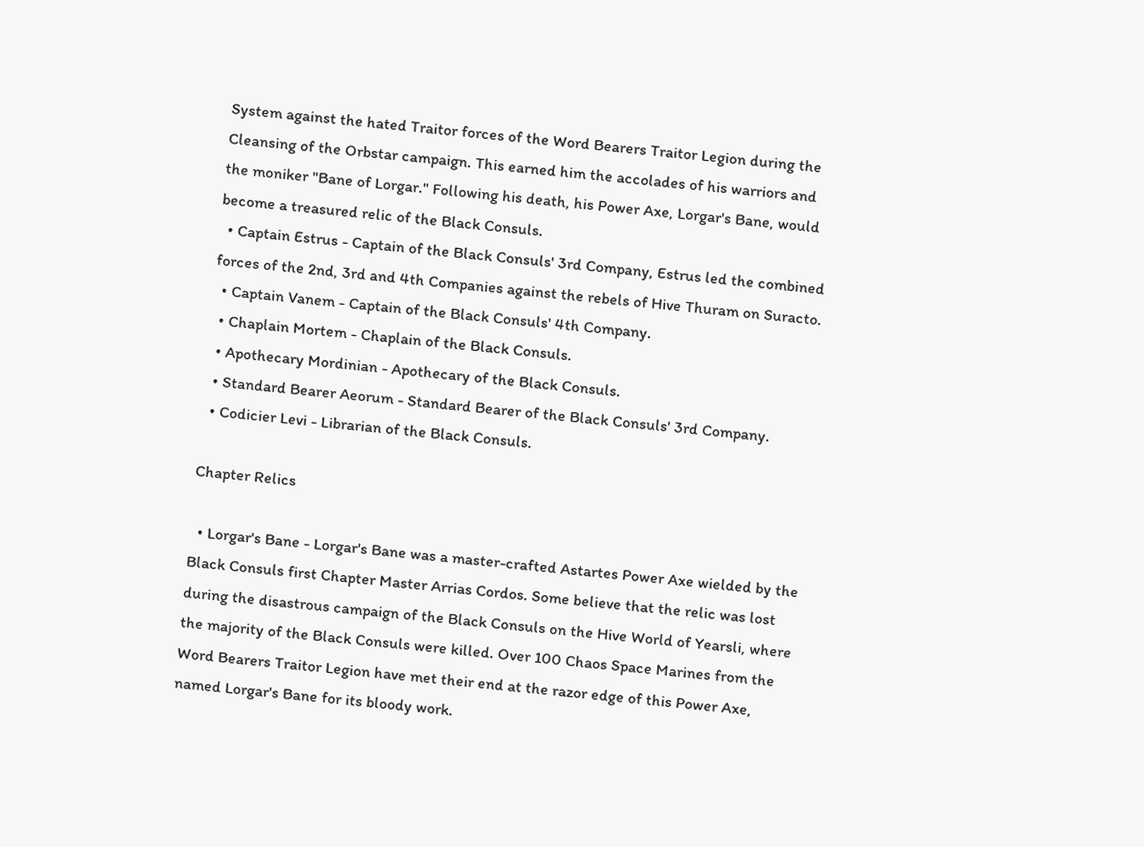System against the hated Traitor forces of the Word Bearers Traitor Legion during the Cleansing of the Orbstar campaign. This earned him the accolades of his warriors and the moniker "Bane of Lorgar." Following his death, his Power Axe, Lorgar's Bane, would become a treasured relic of the Black Consuls.
  • Captain Estrus - Captain of the Black Consuls' 3rd Company, Estrus led the combined forces of the 2nd, 3rd and 4th Companies against the rebels of Hive Thuram on Suracto.
  • Captain Vanem - Captain of the Black Consuls' 4th Company.
  • Chaplain Mortem - Chaplain of the Black Consuls.
  • Apothecary Mordinian - Apothecary of the Black Consuls.
  • Standard Bearer Aeorum - Standard Bearer of the Black Consuls' 3rd Company.
  • Codicier Levi - Librarian of the Black Consuls.

Chapter Relics

  • Lorgar's Bane - Lorgar's Bane was a master-crafted Astartes Power Axe wielded by the Black Consuls first Chapter Master Arrias Cordos. Some believe that the relic was lost during the disastrous campaign of the Black Consuls on the Hive World of Yearsli, where the majority of the Black Consuls were killed. Over 100 Chaos Space Marines from the Word Bearers Traitor Legion have met their end at the razor edge of this Power Axe, named Lorgar's Bane for its bloody work.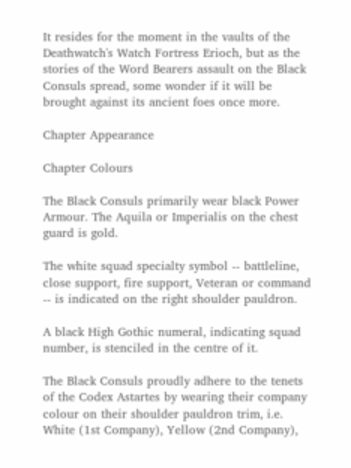It resides for the moment in the vaults of the Deathwatch's Watch Fortress Erioch, but as the stories of the Word Bearers assault on the Black Consuls spread, some wonder if it will be brought against its ancient foes once more.

Chapter Appearance

Chapter Colours

The Black Consuls primarily wear black Power Armour. The Aquila or Imperialis on the chest guard is gold.

The white squad specialty symbol -- battleline, close support, fire support, Veteran or command -- is indicated on the right shoulder pauldron.

A black High Gothic numeral, indicating squad number, is stenciled in the centre of it.

The Black Consuls proudly adhere to the tenets of the Codex Astartes by wearing their company colour on their shoulder pauldron trim, i.e. White (1st Company), Yellow (2nd Company),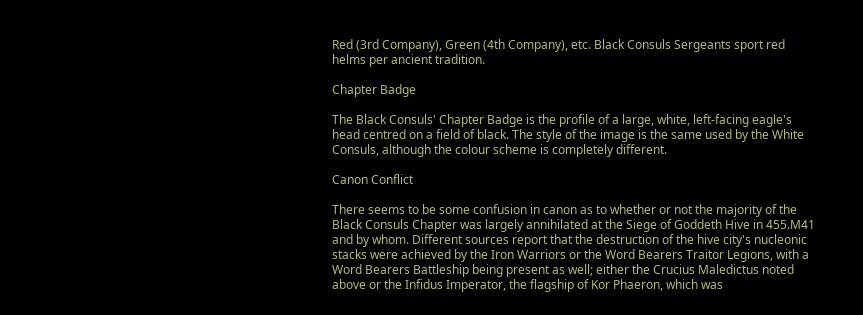Red (3rd Company), Green (4th Company), etc. Black Consuls Sergeants sport red helms per ancient tradition.

Chapter Badge

The Black Consuls' Chapter Badge is the profile of a large, white, left-facing eagle's head centred on a field of black. The style of the image is the same used by the White Consuls, although the colour scheme is completely different.

Canon Conflict

There seems to be some confusion in canon as to whether or not the majority of the Black Consuls Chapter was largely annihilated at the Siege of Goddeth Hive in 455.M41 and by whom. Different sources report that the destruction of the hive city's nucleonic stacks were achieved by the Iron Warriors or the Word Bearers Traitor Legions, with a Word Bearers Battleship being present as well; either the Crucius Maledictus noted above or the Infidus Imperator, the flagship of Kor Phaeron, which was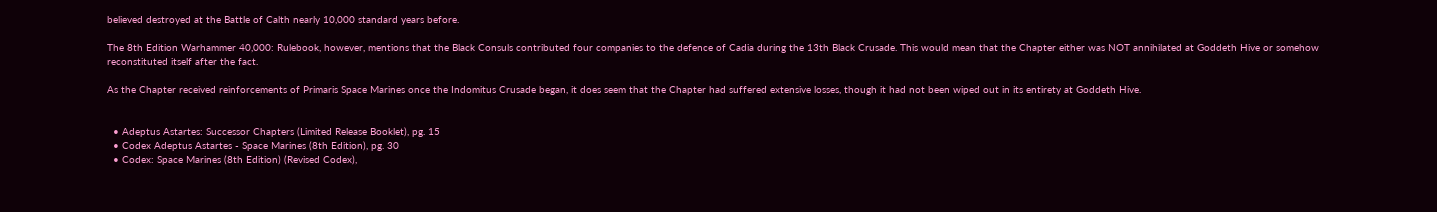believed destroyed at the Battle of Calth nearly 10,000 standard years before.

The 8th Edition Warhammer 40,000: Rulebook, however, mentions that the Black Consuls contributed four companies to the defence of Cadia during the 13th Black Crusade. This would mean that the Chapter either was NOT annihilated at Goddeth Hive or somehow reconstituted itself after the fact.

As the Chapter received reinforcements of Primaris Space Marines once the Indomitus Crusade began, it does seem that the Chapter had suffered extensive losses, though it had not been wiped out in its entirety at Goddeth Hive.


  • Adeptus Astartes: Successor Chapters (Limited Release Booklet), pg. 15
  • Codex Adeptus Astartes - Space Marines (8th Edition), pg. 30
  • Codex: Space Marines (8th Edition) (Revised Codex),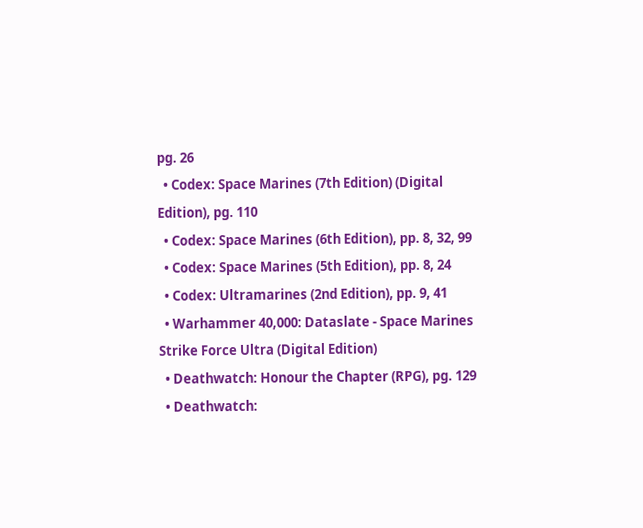pg. 26
  • Codex: Space Marines (7th Edition) (Digital Edition), pg. 110
  • Codex: Space Marines (6th Edition), pp. 8, 32, 99
  • Codex: Space Marines (5th Edition), pp. 8, 24
  • Codex: Ultramarines (2nd Edition), pp. 9, 41
  • Warhammer 40,000: Dataslate - Space Marines Strike Force Ultra (Digital Edition)
  • Deathwatch: Honour the Chapter (RPG), pg. 129
  • Deathwatch: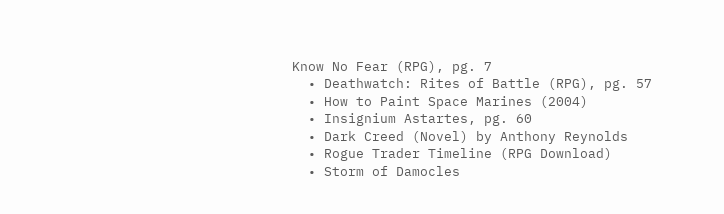Know No Fear (RPG), pg. 7
  • Deathwatch: Rites of Battle (RPG), pg. 57
  • How to Paint Space Marines (2004)
  • Insignium Astartes, pg. 60
  • Dark Creed (Novel) by Anthony Reynolds
  • Rogue Trader Timeline (RPG Download)
  • Storm of Damocles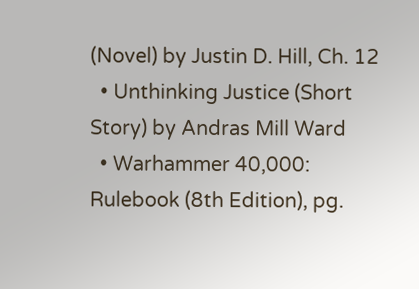(Novel) by Justin D. Hill, Ch. 12
  • Unthinking Justice (Short Story) by Andras Mill Ward
  • Warhammer 40,000: Rulebook (8th Edition), pg.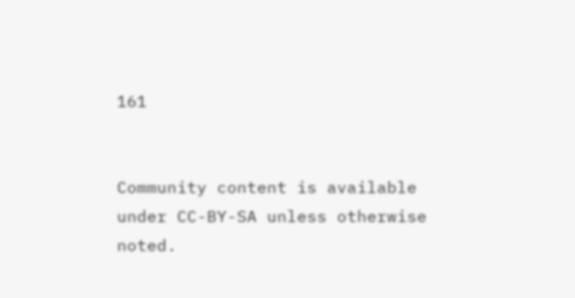161


Community content is available under CC-BY-SA unless otherwise noted.